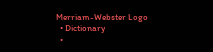Merriam-Webster Logo
  • Dictionary
  •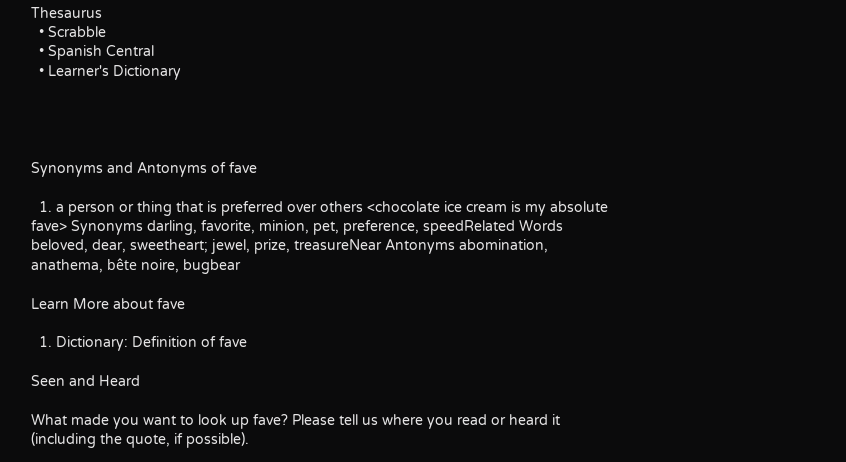Thesaurus
  • Scrabble
  • Spanish Central
  • Learner's Dictionary




Synonyms and Antonyms of fave

  1. a person or thing that is preferred over others <chocolate ice cream is my absolute fave> Synonyms darling, favorite, minion, pet, preference, speedRelated Words beloved, dear, sweetheart; jewel, prize, treasureNear Antonyms abomination, anathema, bête noire, bugbear

Learn More about fave

  1. Dictionary: Definition of fave

Seen and Heard

What made you want to look up fave? Please tell us where you read or heard it (including the quote, if possible).